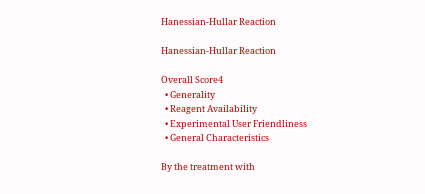Hanessian-Hullar Reaction

Hanessian-Hullar Reaction

Overall Score4
  • Generality
  • Reagent Availability
  • Experimental User Friendliness
  • General Characteristics

By the treatment with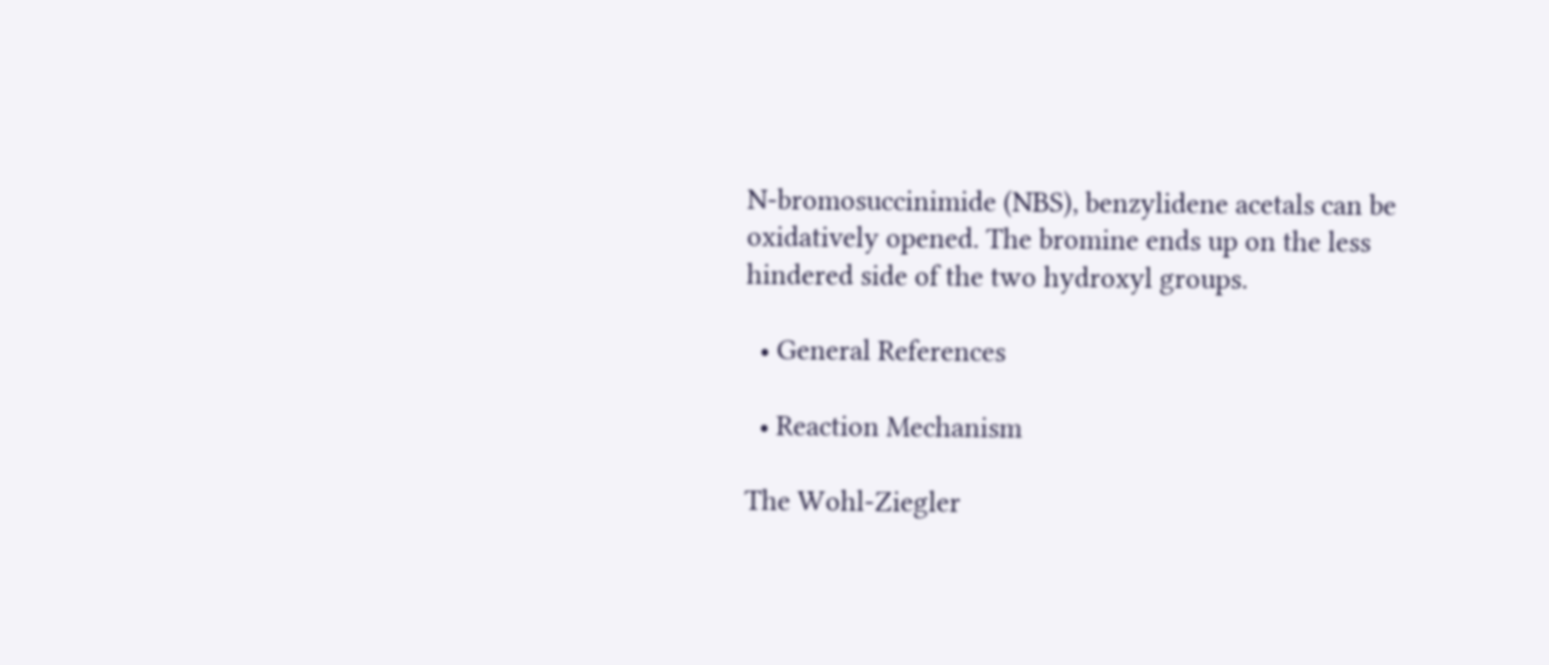N-bromosuccinimide (NBS), benzylidene acetals can be oxidatively opened. The bromine ends up on the less hindered side of the two hydroxyl groups.

  • General References

  • Reaction Mechanism

The Wohl-Ziegler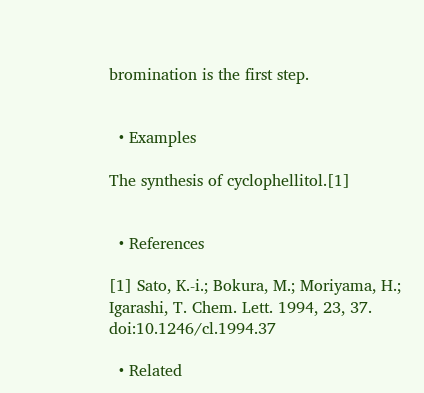bromination is the first step.


  • Examples

The synthesis of cyclophellitol.[1]


  • References

[1] Sato, K.-i.; Bokura, M.; Moriyama, H.; Igarashi, T. Chem. Lett. 1994, 23, 37. doi:10.1246/cl.1994.37

  • Related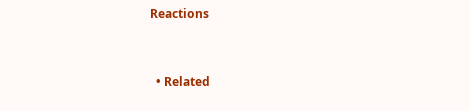Reactions


  • Related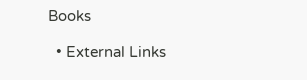Books

  • External Links